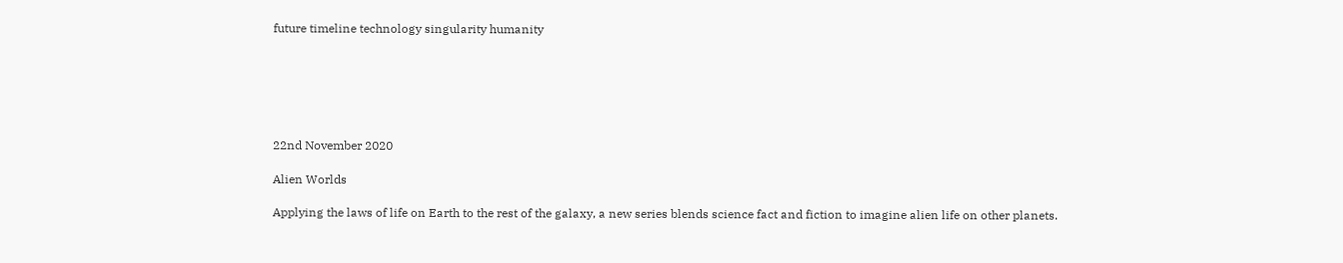future timeline technology singularity humanity






22nd November 2020

Alien Worlds

Applying the laws of life on Earth to the rest of the galaxy, a new series blends science fact and fiction to imagine alien life on other planets.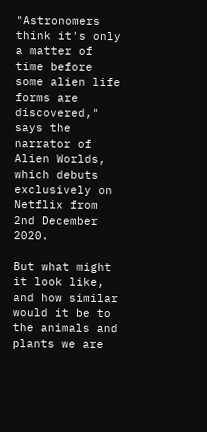"Astronomers think it's only a matter of time before some alien life forms are discovered," says the narrator of Alien Worlds, which debuts exclusively on Netflix from 2nd December 2020.

But what might it look like, and how similar would it be to the animals and plants we are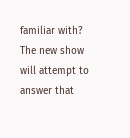familiar with? The new show will attempt to answer that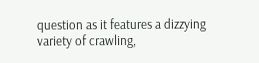question as it features a dizzying variety of crawling,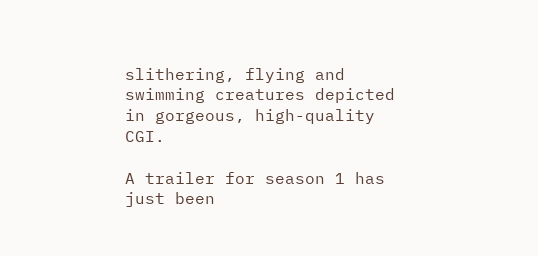slithering, flying and swimming creatures depicted in gorgeous, high-quality CGI.

A trailer for season 1 has just been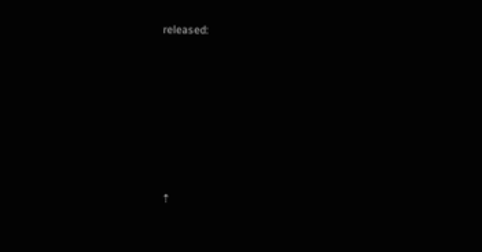released:










⇡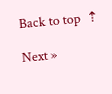Back to top  ⇡

Next »